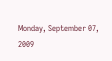Monday, September 07, 2009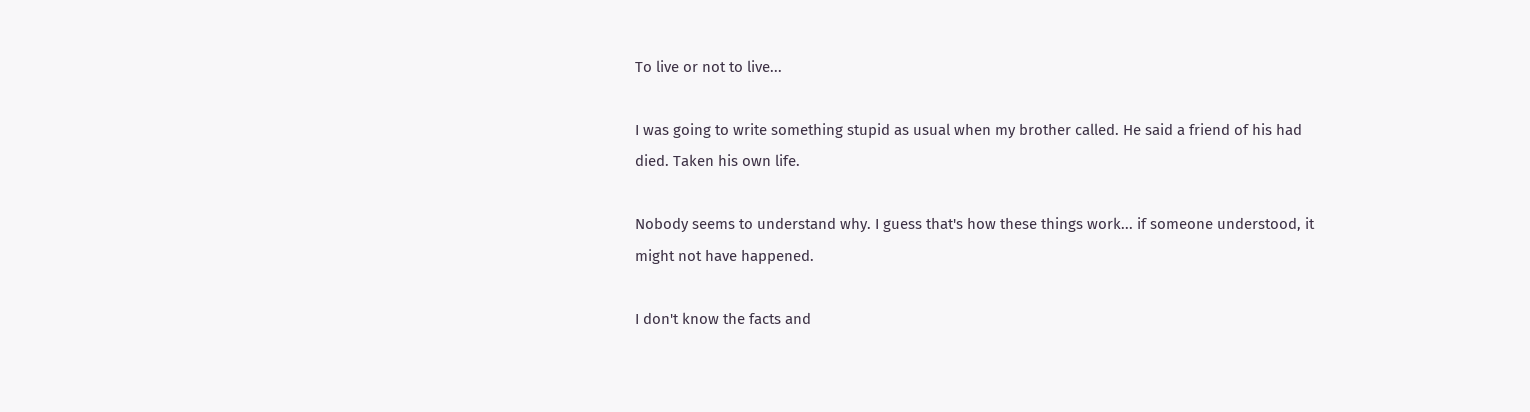To live or not to live...

I was going to write something stupid as usual when my brother called. He said a friend of his had died. Taken his own life.

Nobody seems to understand why. I guess that's how these things work... if someone understood, it might not have happened.

I don't know the facts and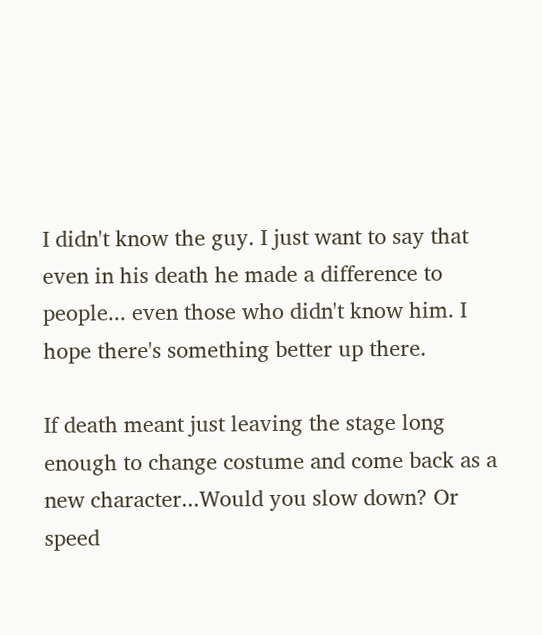I didn't know the guy. I just want to say that even in his death he made a difference to people... even those who didn't know him. I hope there's something better up there.

If death meant just leaving the stage long enough to change costume and come back as a new character...Would you slow down? Or speed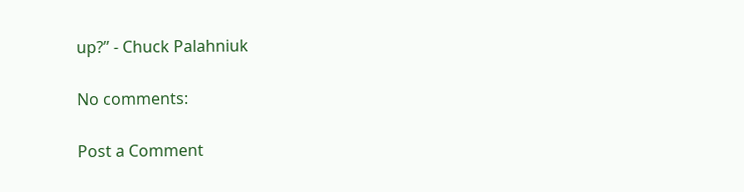up?” - Chuck Palahniuk

No comments:

Post a Comment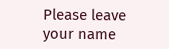Please leave your name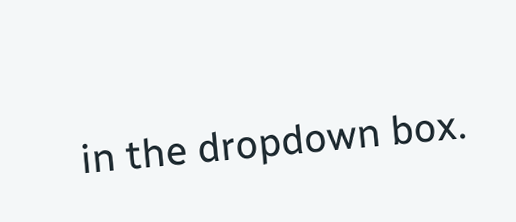in the dropdown box.